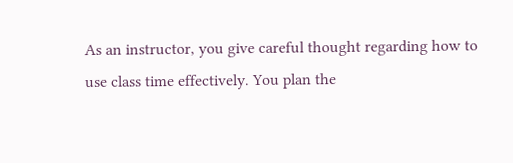As an instructor, you give careful thought regarding how to use class time effectively. You plan the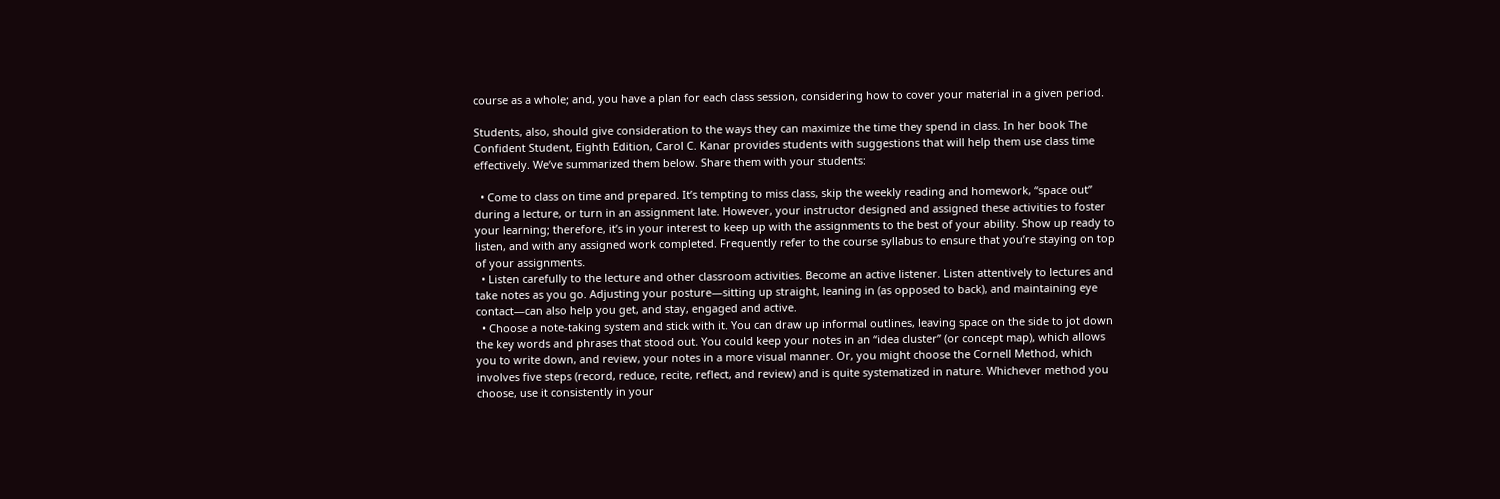course as a whole; and, you have a plan for each class session, considering how to cover your material in a given period.

Students, also, should give consideration to the ways they can maximize the time they spend in class. In her book The Confident Student, Eighth Edition, Carol C. Kanar provides students with suggestions that will help them use class time effectively. We’ve summarized them below. Share them with your students:

  • Come to class on time and prepared. It’s tempting to miss class, skip the weekly reading and homework, “space out” during a lecture, or turn in an assignment late. However, your instructor designed and assigned these activities to foster your learning; therefore, it’s in your interest to keep up with the assignments to the best of your ability. Show up ready to listen, and with any assigned work completed. Frequently refer to the course syllabus to ensure that you’re staying on top of your assignments.
  • Listen carefully to the lecture and other classroom activities. Become an active listener. Listen attentively to lectures and take notes as you go. Adjusting your posture—sitting up straight, leaning in (as opposed to back), and maintaining eye contact—can also help you get, and stay, engaged and active.
  • Choose a note-taking system and stick with it. You can draw up informal outlines, leaving space on the side to jot down the key words and phrases that stood out. You could keep your notes in an “idea cluster” (or concept map), which allows you to write down, and review, your notes in a more visual manner. Or, you might choose the Cornell Method, which involves five steps (record, reduce, recite, reflect, and review) and is quite systematized in nature. Whichever method you choose, use it consistently in your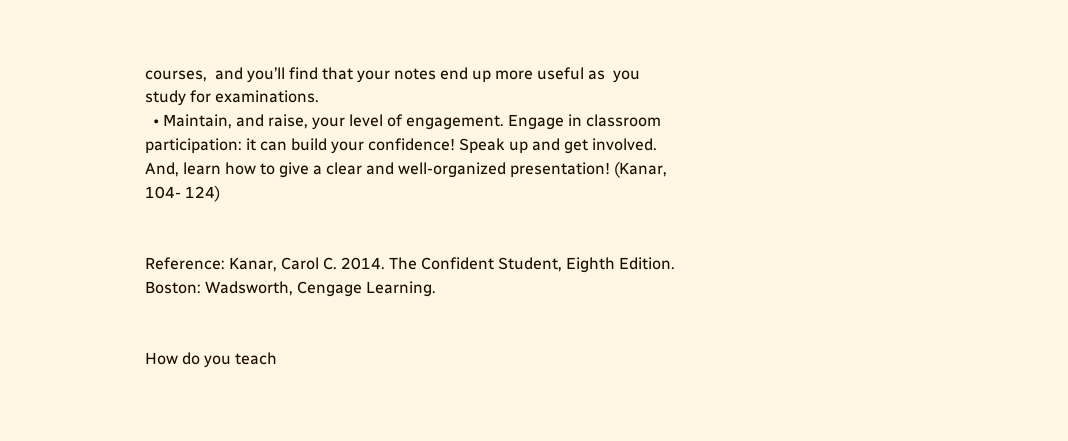courses,  and you’ll find that your notes end up more useful as  you study for examinations.
  • Maintain, and raise, your level of engagement. Engage in classroom participation: it can build your confidence! Speak up and get involved. And, learn how to give a clear and well-organized presentation! (Kanar, 104- 124)


Reference: Kanar, Carol C. 2014. The Confident Student, Eighth Edition. Boston: Wadsworth, Cengage Learning.


How do you teach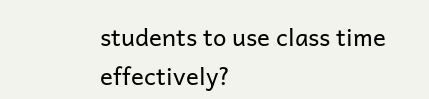students to use class time effectively?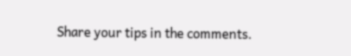Share your tips in the comments.